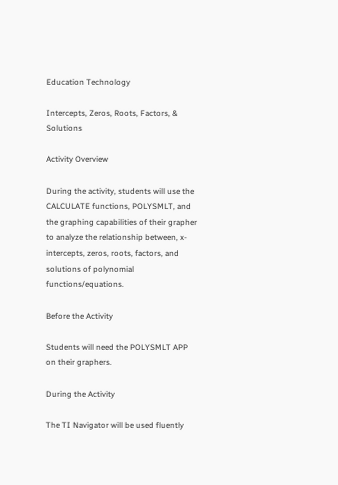Education Technology

Intercepts, Zeros, Roots, Factors, & Solutions

Activity Overview

During the activity, students will use the CALCULATE functions, POLYSMLT, and the graphing capabilities of their grapher to analyze the relationship between, x-intercepts, zeros, roots, factors, and solutions of polynomial functions/equations.

Before the Activity

Students will need the POLYSMLT APP on their graphers.

During the Activity

The TI Navigator will be used fluently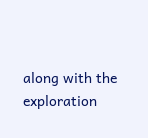along with the exploration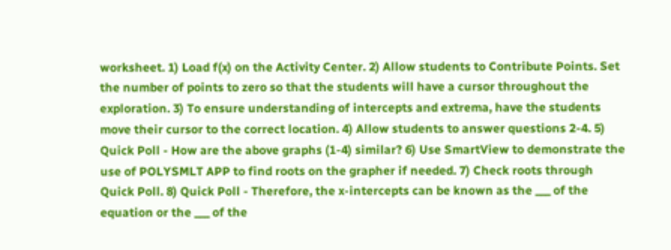worksheet. 1) Load f(x) on the Activity Center. 2) Allow students to Contribute Points. Set the number of points to zero so that the students will have a cursor throughout the exploration. 3) To ensure understanding of intercepts and extrema, have the students move their cursor to the correct location. 4) Allow students to answer questions 2-4. 5) Quick Poll - How are the above graphs (1-4) similar? 6) Use SmartView to demonstrate the use of POLYSMLT APP to find roots on the grapher if needed. 7) Check roots through Quick Poll. 8) Quick Poll - Therefore, the x-intercepts can be known as the ___ of the equation or the ___ of the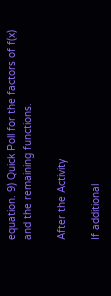equation. 9) Quick Poll for the factors of f(x) and the remaining functions.

After the Activity

If additional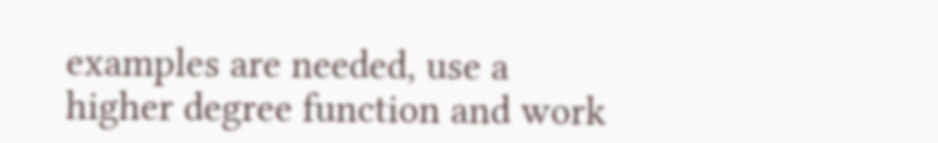examples are needed, use a higher degree function and work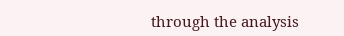through the analysis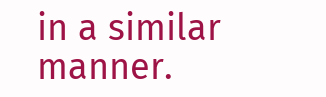in a similar manner.